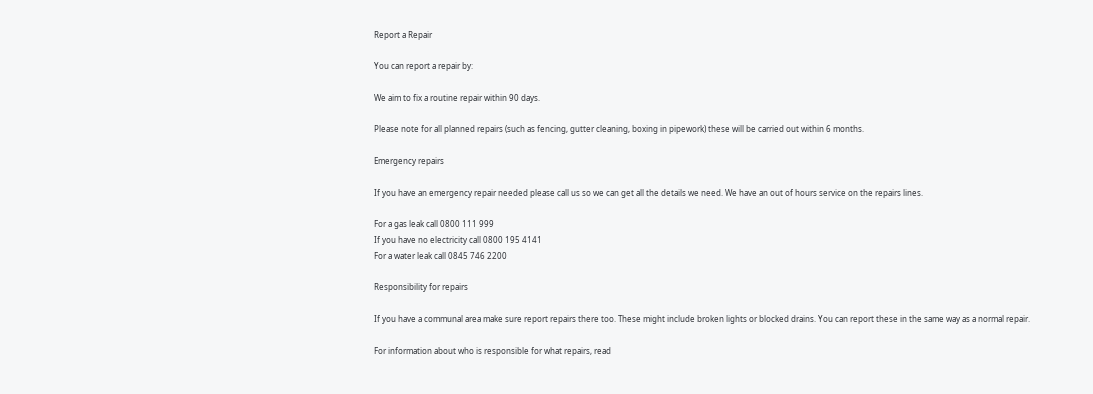Report a Repair

You can report a repair by:

We aim to fix a routine repair within 90 days.

Please note for all planned repairs (such as fencing, gutter cleaning, boxing in pipework) these will be carried out within 6 months.

Emergency repairs

If you have an emergency repair needed please call us so we can get all the details we need. We have an out of hours service on the repairs lines.

For a gas leak call 0800 111 999
If you have no electricity call 0800 195 4141
For a water leak call 0845 746 2200

Responsibility for repairs

If you have a communal area make sure report repairs there too. These might include broken lights or blocked drains. You can report these in the same way as a normal repair.

For information about who is responsible for what repairs, read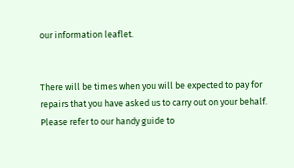our information leaflet.


There will be times when you will be expected to pay for repairs that you have asked us to carry out on your behalf. Please refer to our handy guide to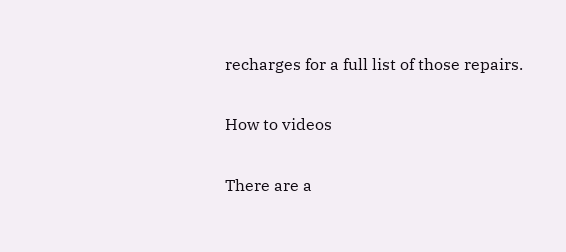recharges for a full list of those repairs.

How to videos

There are a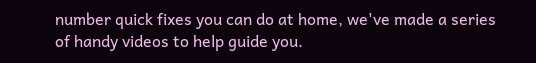number quick fixes you can do at home, we've made a series of handy videos to help guide you.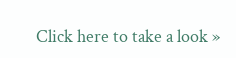Click here to take a look »